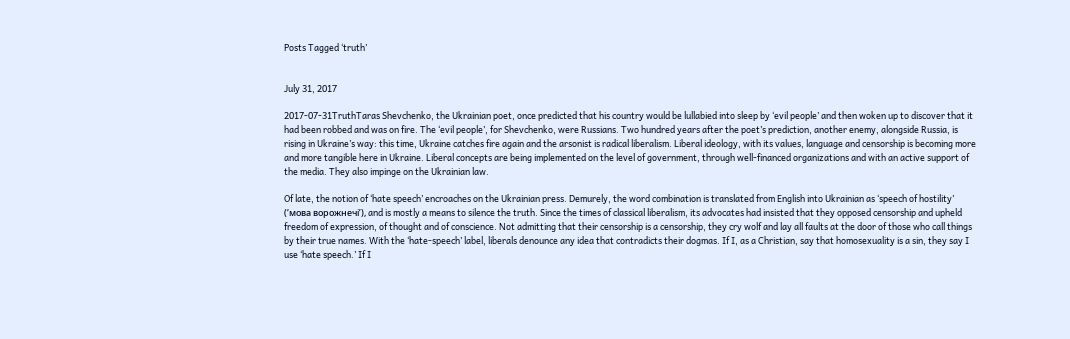Posts Tagged ‘truth’


July 31, 2017

2017-07-31TruthTaras Shevchenko, the Ukrainian poet, once predicted that his country would be lullabied into sleep by ‘evil people’ and then woken up to discover that it had been robbed and was on fire. The ‘evil people’, for Shevchenko, were Russians. Two hundred years after the poet’s prediction, another enemy, alongside Russia, is rising in Ukraine’s way: this time, Ukraine catches fire again and the arsonist is radical liberalism. Liberal ideology, with its values, language and censorship is becoming more and more tangible here in Ukraine. Liberal concepts are being implemented on the level of government, through well-financed organizations and with an active support of the media. They also impinge on the Ukrainian law.

Of late, the notion of ‘hate speech’ encroaches on the Ukrainian press. Demurely, the word combination is translated from English into Ukrainian as ‘speech of hostility’ (‘мова ворожнечі’), and is mostly a means to silence the truth. Since the times of classical liberalism, its advocates had insisted that they opposed censorship and upheld freedom of expression, of thought and of conscience. Not admitting that their censorship is a censorship, they cry wolf and lay all faults at the door of those who call things by their true names. With the ‘hate-speech’ label, liberals denounce any idea that contradicts their dogmas. If I, as a Christian, say that homosexuality is a sin, they say I use ‘hate speech.’ If I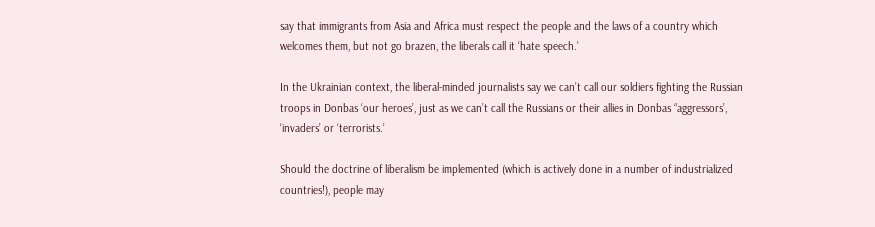say that immigrants from Asia and Africa must respect the people and the laws of a country which welcomes them, but not go brazen, the liberals call it ‘hate speech.’

In the Ukrainian context, the liberal-minded journalists say we can’t call our soldiers fighting the Russian troops in Donbas ‘our heroes’, just as we can’t call the Russians or their allies in Donbas “aggressors’, ‘invaders’ or ‘terrorists.’

Should the doctrine of liberalism be implemented (which is actively done in a number of industrialized countries!), people may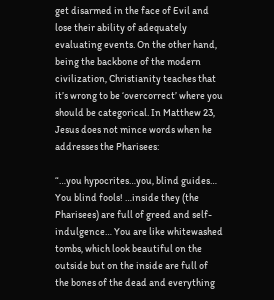get disarmed in the face of Evil and lose their ability of adequately evaluating events. On the other hand, being the backbone of the modern civilization, Christianity teaches that it’s wrong to be ‘overcorrect’ where you should be categorical. In Matthew 23, Jesus does not mince words when he addresses the Pharisees:

“…you hypocrites…you, blind guides… You blind fools! …inside they (the Pharisees) are full of greed and self-indulgence… You are like whitewashed tombs, which look beautiful on the outside but on the inside are full of the bones of the dead and everything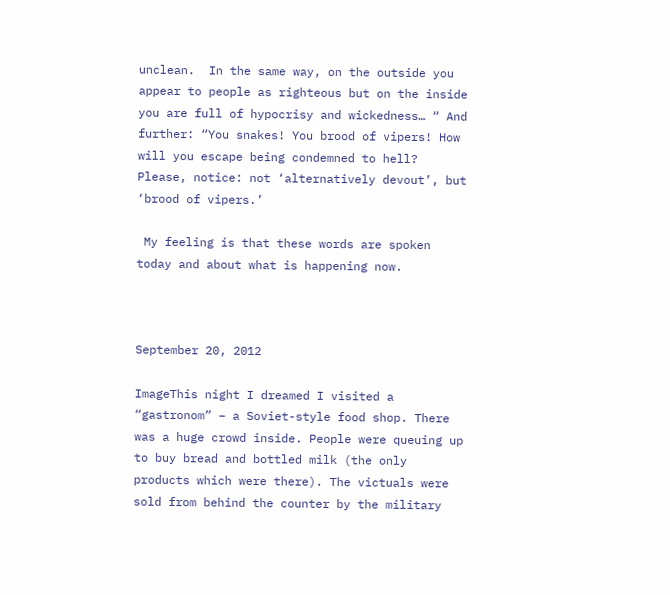unclean.  In the same way, on the outside you appear to people as righteous but on the inside you are full of hypocrisy and wickedness… “ And further: “You snakes! You brood of vipers! How will you escape being condemned to hell? Please, notice: not ‘alternatively devout’, but ‘brood of vipers.’

 My feeling is that these words are spoken today and about what is happening now.



September 20, 2012

ImageThis night I dreamed I visited a “gastronom” – a Soviet-style food shop. There was a huge crowd inside. People were queuing up to buy bread and bottled milk (the only products which were there). The victuals were sold from behind the counter by the military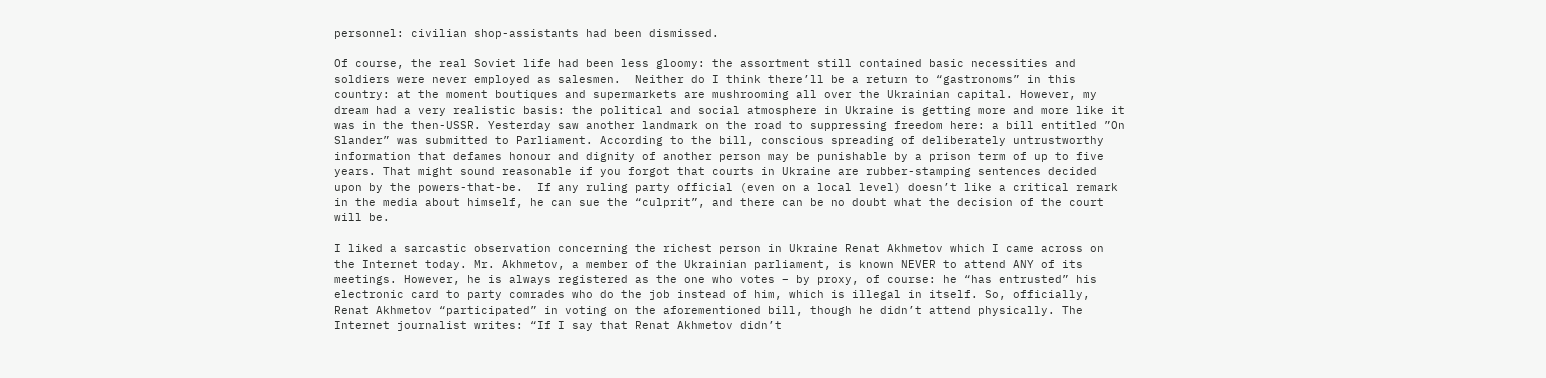personnel: civilian shop-assistants had been dismissed.

Of course, the real Soviet life had been less gloomy: the assortment still contained basic necessities and soldiers were never employed as salesmen.  Neither do I think there’ll be a return to “gastronoms” in this country: at the moment boutiques and supermarkets are mushrooming all over the Ukrainian capital. However, my dream had a very realistic basis: the political and social atmosphere in Ukraine is getting more and more like it was in the then-USSR. Yesterday saw another landmark on the road to suppressing freedom here: a bill entitled ”On Slander” was submitted to Parliament. According to the bill, conscious spreading of deliberately untrustworthy information that defames honour and dignity of another person may be punishable by a prison term of up to five years. That might sound reasonable if you forgot that courts in Ukraine are rubber-stamping sentences decided upon by the powers-that-be.  If any ruling party official (even on a local level) doesn’t like a critical remark in the media about himself, he can sue the “culprit”, and there can be no doubt what the decision of the court will be.

I liked a sarcastic observation concerning the richest person in Ukraine Renat Akhmetov which I came across on the Internet today. Mr. Akhmetov, a member of the Ukrainian parliament, is known NEVER to attend ANY of its meetings. However, he is always registered as the one who votes – by proxy, of course: he “has entrusted” his electronic card to party comrades who do the job instead of him, which is illegal in itself. So, officially, Renat Akhmetov “participated” in voting on the aforementioned bill, though he didn’t attend physically. The Internet journalist writes: “If I say that Renat Akhmetov didn’t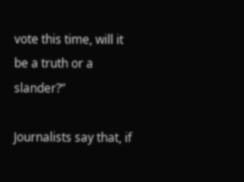vote this time, will it be a truth or a slander?”

Journalists say that, if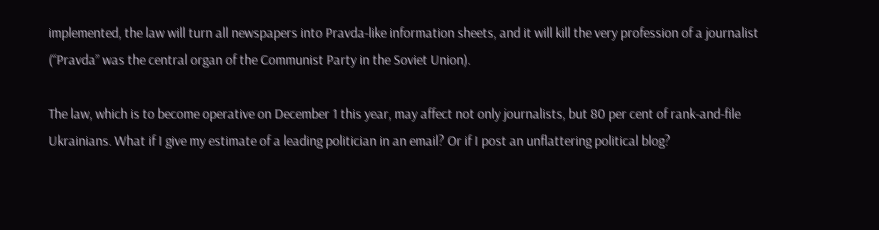implemented, the law will turn all newspapers into Pravda-like information sheets, and it will kill the very profession of a journalist (“Pravda” was the central organ of the Communist Party in the Soviet Union).

The law, which is to become operative on December 1 this year, may affect not only journalists, but 80 per cent of rank-and-file Ukrainians. What if I give my estimate of a leading politician in an email? Or if I post an unflattering political blog?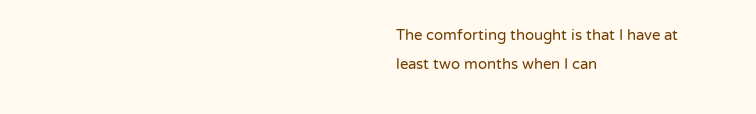The comforting thought is that I have at least two months when I can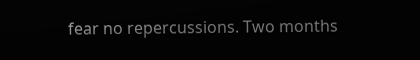fear no repercussions. Two months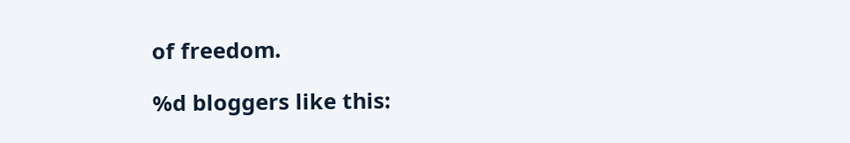of freedom.

%d bloggers like this: